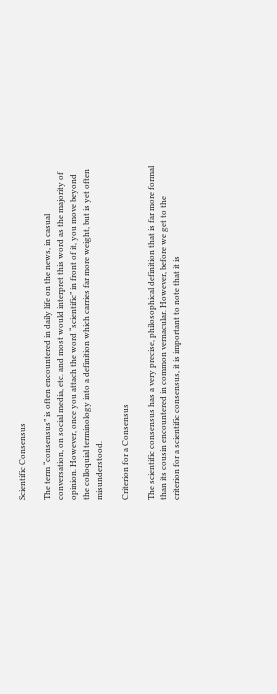Scientific Consensus

The term “consensus” is often encountered in daily life on the news, in casual conversation, on social media, etc. and most would interpret this word as the majority of opinion. However, once you attach the word “scientific” in front of it, you move beyond the colloquial terminology into a definition which carries far more weight, but is yet often misunderstood.

Criterion for a Consensus

The scientific consensus has a very precise, philosophical definition that is far more formal than its cousin encountered in common vernacular. However, before we get to the criterion for a scientific consensus, it is important to note that it is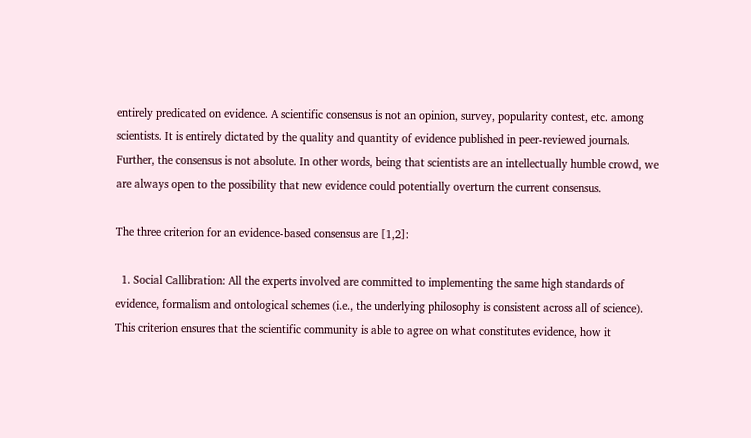entirely predicated on evidence. A scientific consensus is not an opinion, survey, popularity contest, etc. among scientists. It is entirely dictated by the quality and quantity of evidence published in peer-reviewed journals. Further, the consensus is not absolute. In other words, being that scientists are an intellectually humble crowd, we are always open to the possibility that new evidence could potentially overturn the current consensus.

The three criterion for an evidence-based consensus are [1,2]:

  1. Social Callibration: All the experts involved are committed to implementing the same high standards of evidence, formalism and ontological schemes (i.e., the underlying philosophy is consistent across all of science). This criterion ensures that the scientific community is able to agree on what constitutes evidence, how it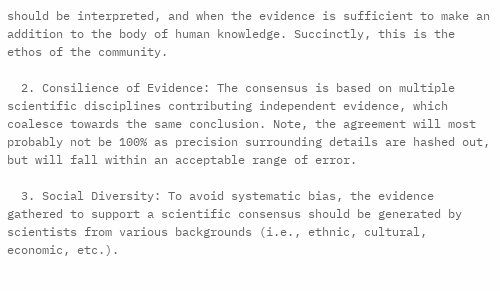should be interpreted, and when the evidence is sufficient to make an addition to the body of human knowledge. Succinctly, this is the ethos of the community.

  2. Consilience of Evidence: The consensus is based on multiple scientific disciplines contributing independent evidence, which coalesce towards the same conclusion. Note, the agreement will most probably not be 100% as precision surrounding details are hashed out, but will fall within an acceptable range of error.

  3. Social Diversity: To avoid systematic bias, the evidence gathered to support a scientific consensus should be generated by scientists from various backgrounds (i.e., ethnic, cultural, economic, etc.).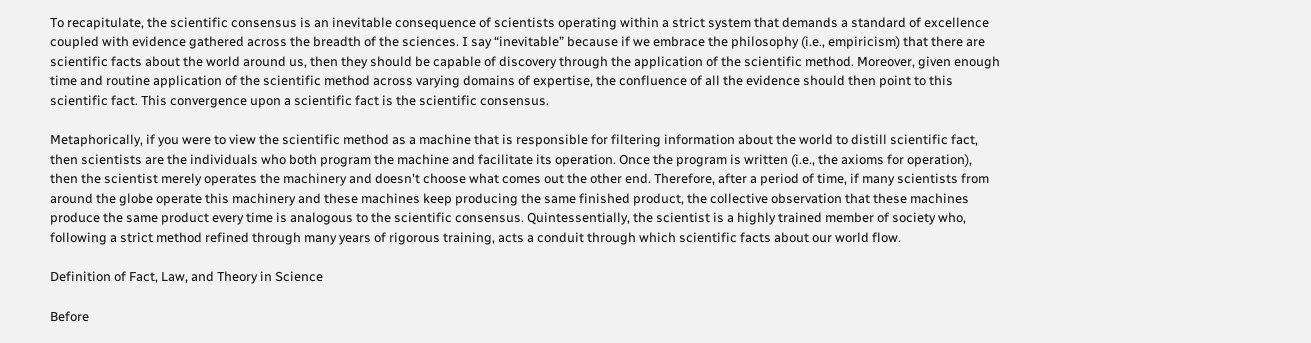To recapitulate, the scientific consensus is an inevitable consequence of scientists operating within a strict system that demands a standard of excellence coupled with evidence gathered across the breadth of the sciences. I say “inevitable” because if we embrace the philosophy (i.e., empiricism) that there are scientific facts about the world around us, then they should be capable of discovery through the application of the scientific method. Moreover, given enough time and routine application of the scientific method across varying domains of expertise, the confluence of all the evidence should then point to this scientific fact. This convergence upon a scientific fact is the scientific consensus.

Metaphorically, if you were to view the scientific method as a machine that is responsible for filtering information about the world to distill scientific fact, then scientists are the individuals who both program the machine and facilitate its operation. Once the program is written (i.e., the axioms for operation), then the scientist merely operates the machinery and doesn't choose what comes out the other end. Therefore, after a period of time, if many scientists from around the globe operate this machinery and these machines keep producing the same finished product, the collective observation that these machines produce the same product every time is analogous to the scientific consensus. Quintessentially, the scientist is a highly trained member of society who, following a strict method refined through many years of rigorous training, acts a conduit through which scientific facts about our world flow.

Definition of Fact, Law, and Theory in Science

Before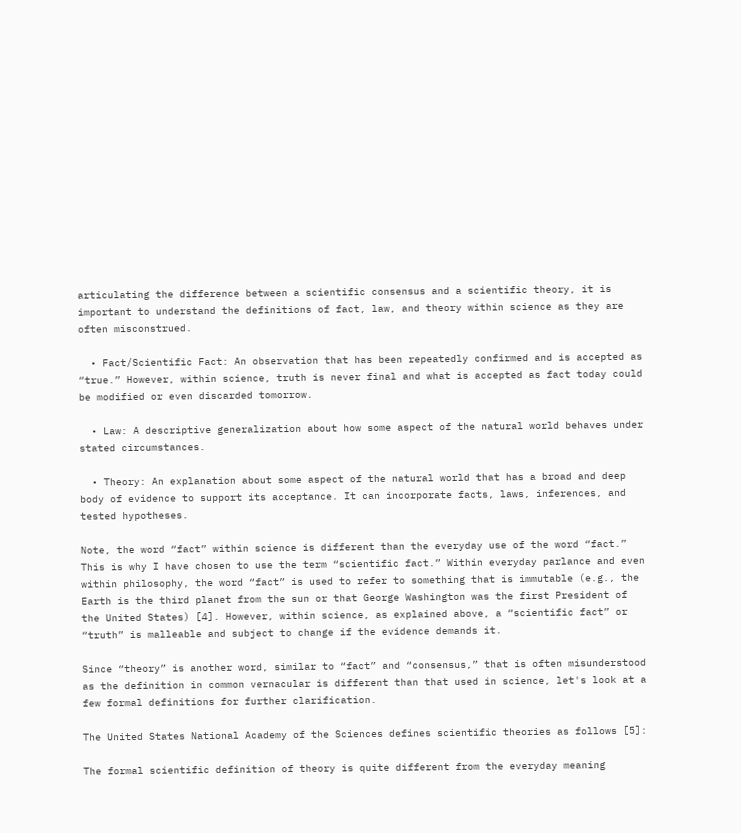articulating the difference between a scientific consensus and a scientific theory, it is important to understand the definitions of fact, law, and theory within science as they are often misconstrued.

  • Fact/Scientific Fact: An observation that has been repeatedly confirmed and is accepted as “true.” However, within science, truth is never final and what is accepted as fact today could be modified or even discarded tomorrow.

  • Law: A descriptive generalization about how some aspect of the natural world behaves under stated circumstances.

  • Theory: An explanation about some aspect of the natural world that has a broad and deep body of evidence to support its acceptance. It can incorporate facts, laws, inferences, and tested hypotheses.

Note, the word “fact” within science is different than the everyday use of the word “fact.” This is why I have chosen to use the term “scientific fact.” Within everyday parlance and even within philosophy, the word “fact” is used to refer to something that is immutable (e.g., the Earth is the third planet from the sun or that George Washington was the first President of the United States) [4]. However, within science, as explained above, a “scientific fact” or “truth” is malleable and subject to change if the evidence demands it.

Since “theory” is another word, similar to “fact” and “consensus,” that is often misunderstood as the definition in common vernacular is different than that used in science, let's look at a few formal definitions for further clarification.

The United States National Academy of the Sciences defines scientific theories as follows [5]:

The formal scientific definition of theory is quite different from the everyday meaning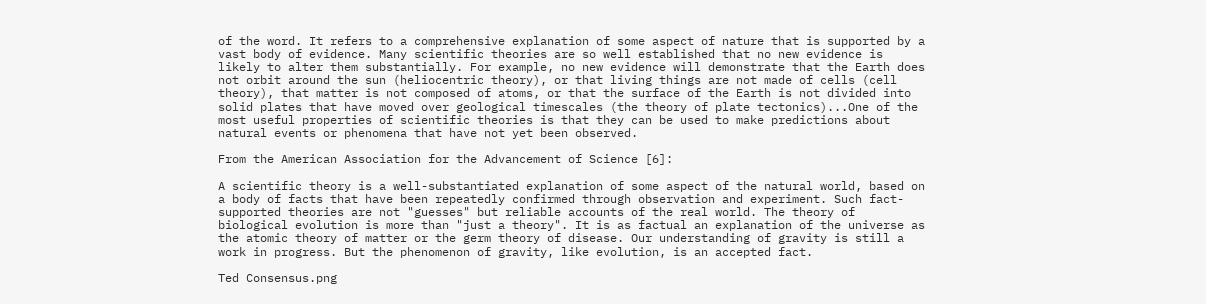of the word. It refers to a comprehensive explanation of some aspect of nature that is supported by a vast body of evidence. Many scientific theories are so well established that no new evidence is likely to alter them substantially. For example, no new evidence will demonstrate that the Earth does not orbit around the sun (heliocentric theory), or that living things are not made of cells (cell theory), that matter is not composed of atoms, or that the surface of the Earth is not divided into solid plates that have moved over geological timescales (the theory of plate tectonics)...One of the most useful properties of scientific theories is that they can be used to make predictions about natural events or phenomena that have not yet been observed.

From the American Association for the Advancement of Science [6]:

A scientific theory is a well-substantiated explanation of some aspect of the natural world, based on a body of facts that have been repeatedly confirmed through observation and experiment. Such fact-supported theories are not "guesses" but reliable accounts of the real world. The theory of biological evolution is more than "just a theory". It is as factual an explanation of the universe as the atomic theory of matter or the germ theory of disease. Our understanding of gravity is still a work in progress. But the phenomenon of gravity, like evolution, is an accepted fact.

Ted Consensus.png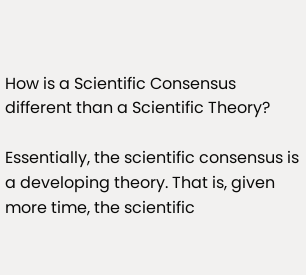How is a Scientific Consensus different than a Scientific Theory?

Essentially, the scientific consensus is a developing theory. That is, given more time, the scientific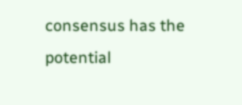consensus has the potential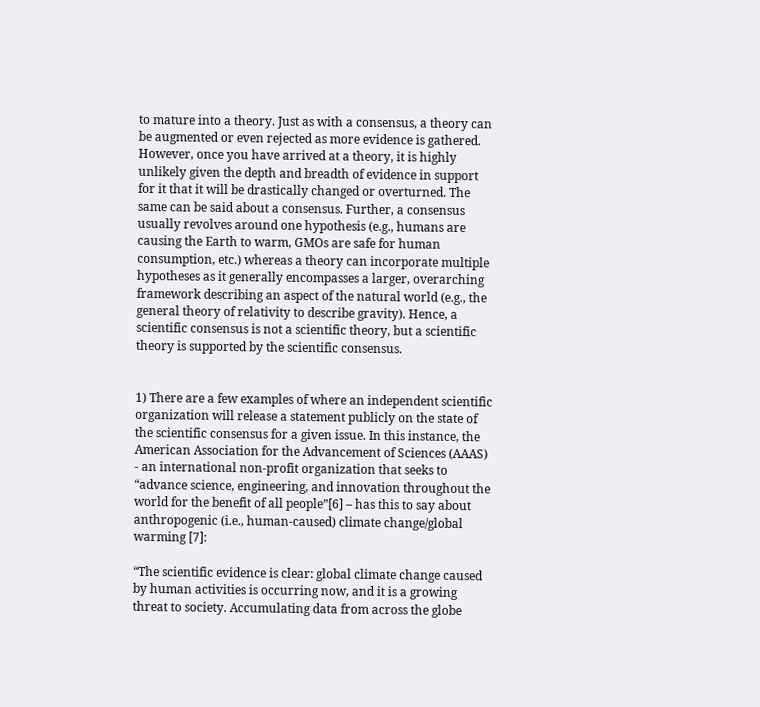to mature into a theory. Just as with a consensus, a theory can be augmented or even rejected as more evidence is gathered. However, once you have arrived at a theory, it is highly unlikely given the depth and breadth of evidence in support for it that it will be drastically changed or overturned. The same can be said about a consensus. Further, a consensus usually revolves around one hypothesis (e.g., humans are causing the Earth to warm, GMOs are safe for human consumption, etc.) whereas a theory can incorporate multiple hypotheses as it generally encompasses a larger, overarching framework describing an aspect of the natural world (e.g., the general theory of relativity to describe gravity). Hence, a scientific consensus is not a scientific theory, but a scientific theory is supported by the scientific consensus.


1) There are a few examples of where an independent scientific organization will release a statement publicly on the state of the scientific consensus for a given issue. In this instance, the American Association for the Advancement of Sciences (AAAS) - an international non-profit organization that seeks to “advance science, engineering, and innovation throughout the world for the benefit of all people”[6] – has this to say about anthropogenic (i.e., human-caused) climate change/global warming [7]:

“The scientific evidence is clear: global climate change caused by human activities is occurring now, and it is a growing threat to society. Accumulating data from across the globe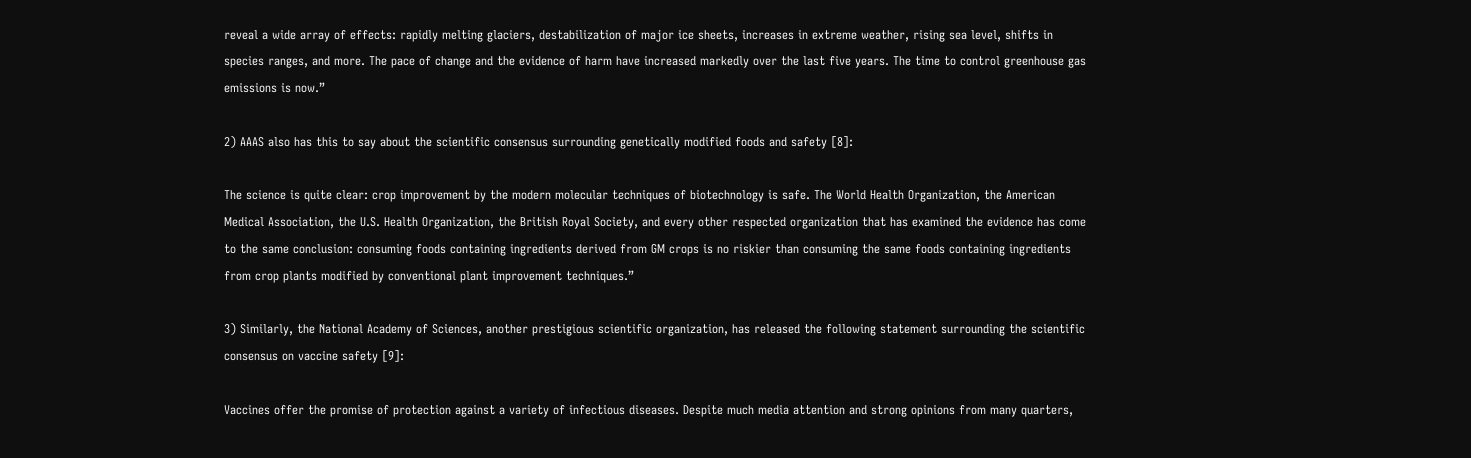reveal a wide array of effects: rapidly melting glaciers, destabilization of major ice sheets, increases in extreme weather, rising sea level, shifts in species ranges, and more. The pace of change and the evidence of harm have increased markedly over the last five years. The time to control greenhouse gas emissions is now.”

2) AAAS also has this to say about the scientific consensus surrounding genetically modified foods and safety [8]:

The science is quite clear: crop improvement by the modern molecular techniques of biotechnology is safe. The World Health Organization, the American Medical Association, the U.S. Health Organization, the British Royal Society, and every other respected organization that has examined the evidence has come to the same conclusion: consuming foods containing ingredients derived from GM crops is no riskier than consuming the same foods containing ingredients from crop plants modified by conventional plant improvement techniques.”

3) Similarly, the National Academy of Sciences, another prestigious scientific organization, has released the following statement surrounding the scientific consensus on vaccine safety [9]:

Vaccines offer the promise of protection against a variety of infectious diseases. Despite much media attention and strong opinions from many quarters,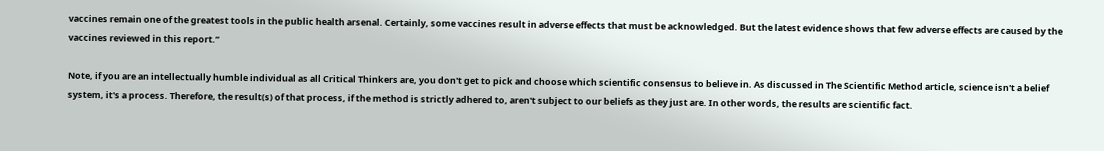vaccines remain one of the greatest tools in the public health arsenal. Certainly, some vaccines result in adverse effects that must be acknowledged. But the latest evidence shows that few adverse effects are caused by the vaccines reviewed in this report.”

Note, if you are an intellectually humble individual as all Critical Thinkers are, you don't get to pick and choose which scientific consensus to believe in. As discussed in The Scientific Method article, science isn't a belief system, it's a process. Therefore, the result(s) of that process, if the method is strictly adhered to, aren't subject to our beliefs as they just are. In other words, the results are scientific fact.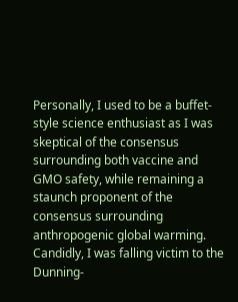Personally, I used to be a buffet-style science enthusiast as I was skeptical of the consensus surrounding both vaccine and GMO safety, while remaining a staunch proponent of the consensus surrounding anthropogenic global warming. Candidly, I was falling victim to the Dunning-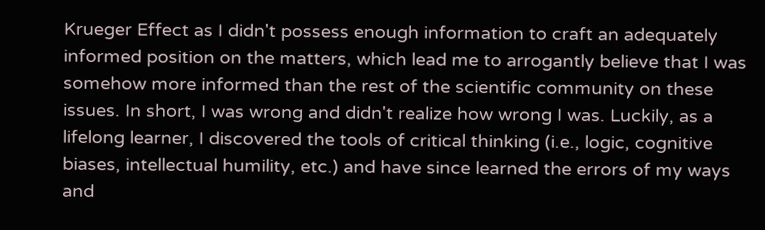Krueger Effect as I didn't possess enough information to craft an adequately informed position on the matters, which lead me to arrogantly believe that I was somehow more informed than the rest of the scientific community on these issues. In short, I was wrong and didn't realize how wrong I was. Luckily, as a lifelong learner, I discovered the tools of critical thinking (i.e., logic, cognitive biases, intellectual humility, etc.) and have since learned the errors of my ways and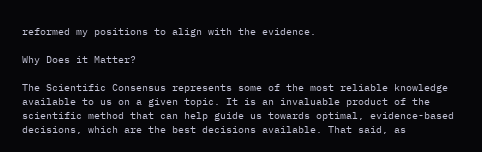reformed my positions to align with the evidence.

Why Does it Matter?

The Scientific Consensus represents some of the most reliable knowledge available to us on a given topic. It is an invaluable product of the scientific method that can help guide us towards optimal, evidence-based decisions, which are the best decisions available. That said, as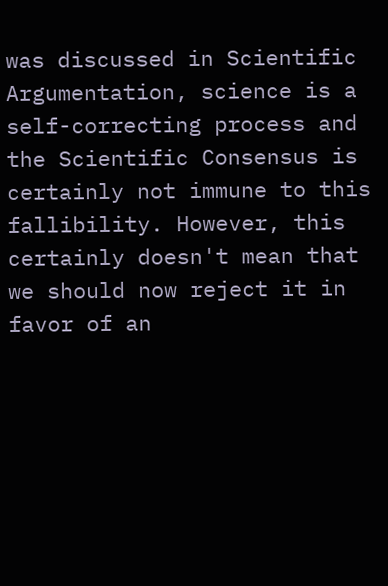was discussed in Scientific Argumentation, science is a self-correcting process and the Scientific Consensus is certainly not immune to this fallibility. However, this certainly doesn't mean that we should now reject it in favor of an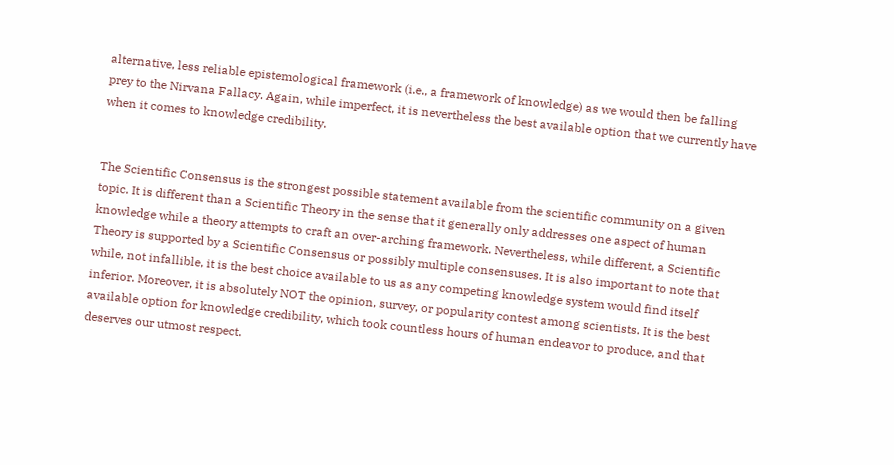alternative, less reliable epistemological framework (i.e., a framework of knowledge) as we would then be falling prey to the Nirvana Fallacy. Again, while imperfect, it is nevertheless the best available option that we currently have when it comes to knowledge credibility.


The Scientific Consensus is the strongest possible statement available from the scientific community on a given topic. It is different than a Scientific Theory in the sense that it generally only addresses one aspect of human knowledge while a theory attempts to craft an over-arching framework. Nevertheless, while different, a Scientific Theory is supported by a Scientific Consensus or possibly multiple consensuses. It is also important to note that while, not infallible, it is the best choice available to us as any competing knowledge system would find itself inferior. Moreover, it is absolutely NOT the opinion, survey, or popularity contest among scientists. It is the best available option for knowledge credibility, which took countless hours of human endeavor to produce, and that deserves our utmost respect.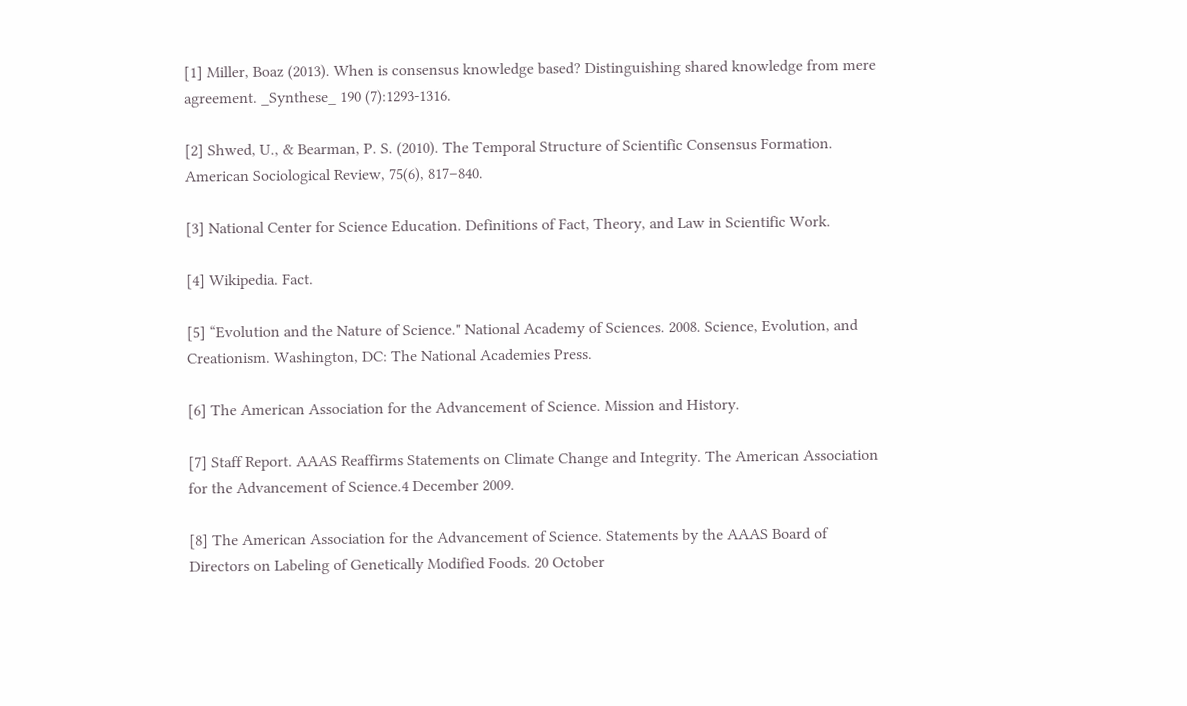[1] Miller, Boaz (2013). When is consensus knowledge based? Distinguishing shared knowledge from mere agreement. _Synthese_ 190 (7):1293-1316.

[2] Shwed, U., & Bearman, P. S. (2010). The Temporal Structure of Scientific Consensus Formation. American Sociological Review, 75(6), 817–840.

[3] National Center for Science Education. Definitions of Fact, Theory, and Law in Scientific Work.

[4] Wikipedia. Fact.

[5] “Evolution and the Nature of Science." National Academy of Sciences. 2008. Science, Evolution, and Creationism. Washington, DC: The National Academies Press.

[6] The American Association for the Advancement of Science. Mission and History.

[7] Staff Report. AAAS Reaffirms Statements on Climate Change and Integrity. The American Association for the Advancement of Science.4 December 2009.

[8] The American Association for the Advancement of Science. Statements by the AAAS Board of Directors on Labeling of Genetically Modified Foods. 20 October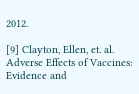2012.

[9] Clayton, Ellen, et. al. Adverse Effects of Vaccines: Evidence and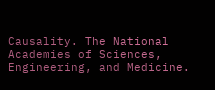Causality. The National Academies of Sciences, Engineering, and Medicine.